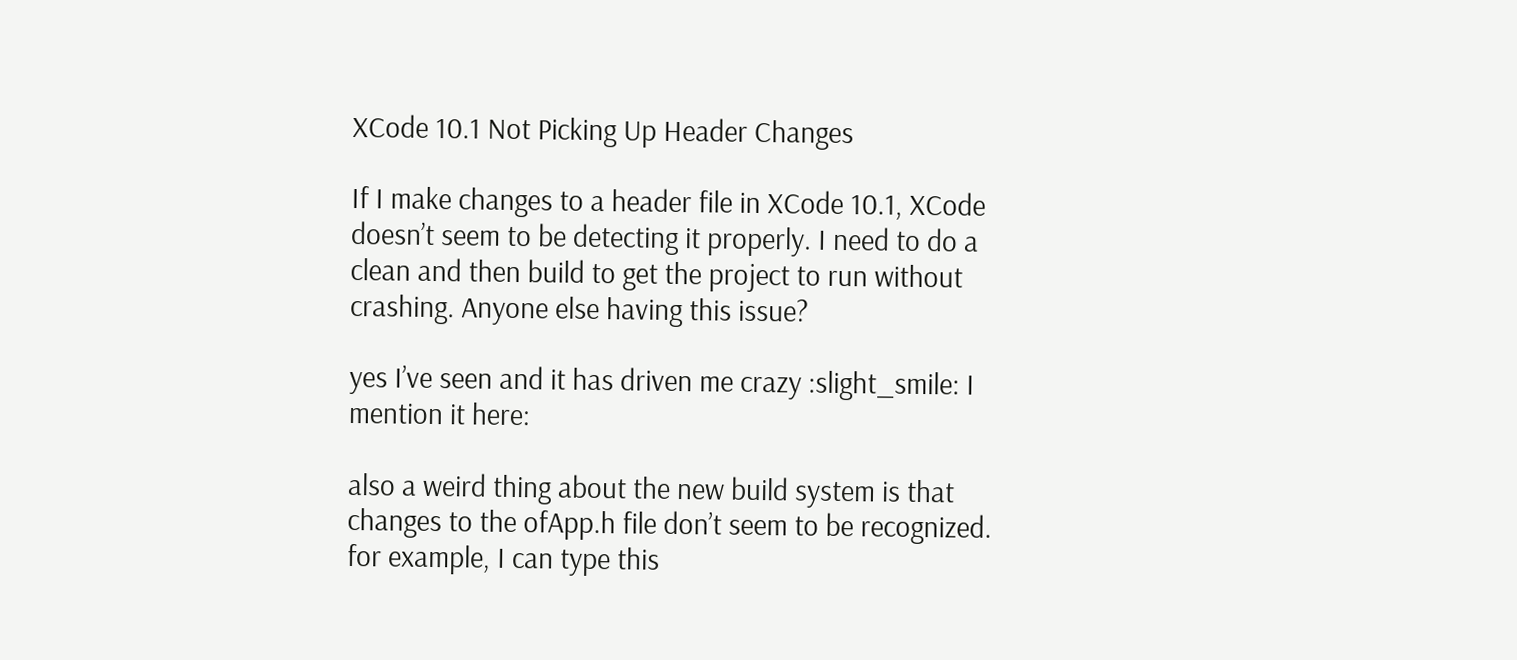XCode 10.1 Not Picking Up Header Changes

If I make changes to a header file in XCode 10.1, XCode doesn’t seem to be detecting it properly. I need to do a clean and then build to get the project to run without crashing. Anyone else having this issue?

yes I’ve seen and it has driven me crazy :slight_smile: I mention it here:

also a weird thing about the new build system is that changes to the ofApp.h file don’t seem to be recognized. for example, I can type this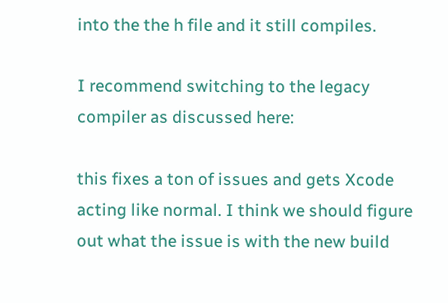into the the h file and it still compiles.

I recommend switching to the legacy compiler as discussed here:

this fixes a ton of issues and gets Xcode acting like normal. I think we should figure out what the issue is with the new build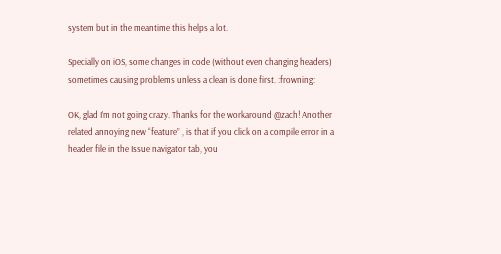system but in the meantime this helps a lot.

Specially on iOS, some changes in code (without even changing headers) sometimes causing problems unless a clean is done first. :frowning:

OK, glad I’m not going crazy. Thanks for the workaround @zach! Another related annoying new “feature” , is that if you click on a compile error in a header file in the Issue navigator tab, you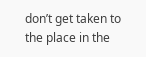don’t get taken to the place in the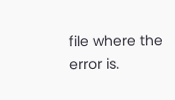file where the error is.